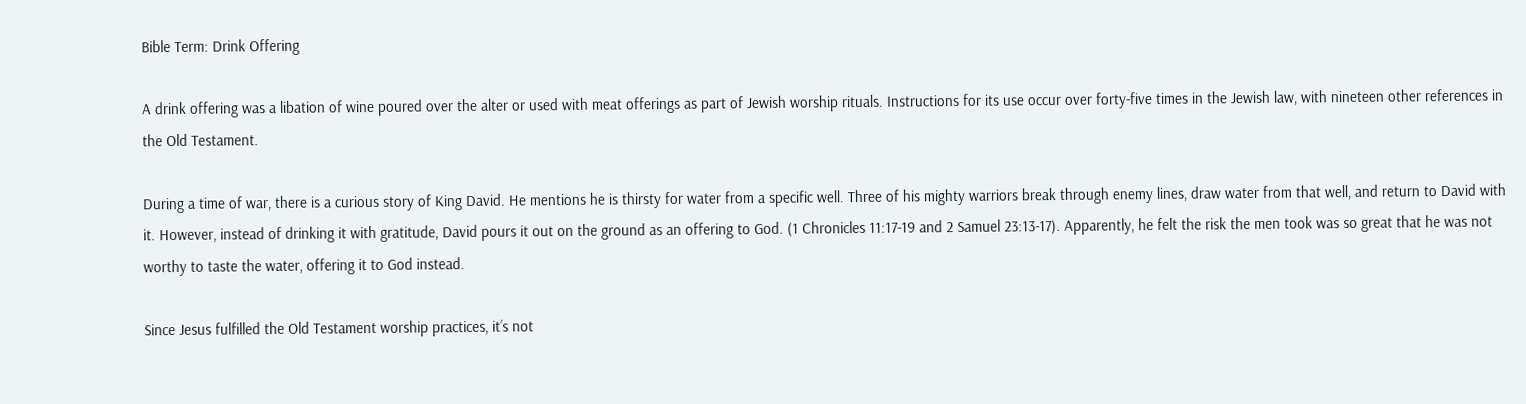Bible Term: Drink Offering

A drink offering was a libation of wine poured over the alter or used with meat offerings as part of Jewish worship rituals. Instructions for its use occur over forty-five times in the Jewish law, with nineteen other references in the Old Testament.

During a time of war, there is a curious story of King David. He mentions he is thirsty for water from a specific well. Three of his mighty warriors break through enemy lines, draw water from that well, and return to David with it. However, instead of drinking it with gratitude, David pours it out on the ground as an offering to God. (1 Chronicles 11:17-19 and 2 Samuel 23:13-17). Apparently, he felt the risk the men took was so great that he was not worthy to taste the water, offering it to God instead.

Since Jesus fulfilled the Old Testament worship practices, it’s not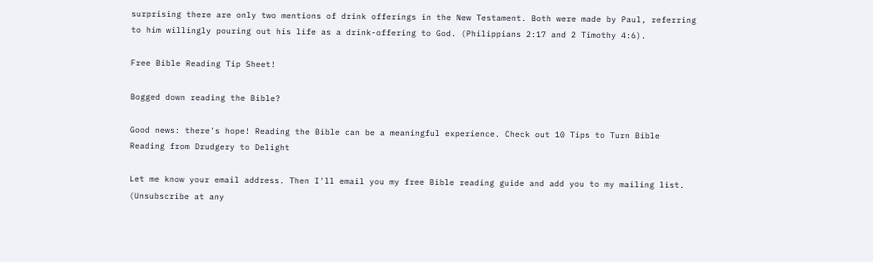surprising there are only two mentions of drink offerings in the New Testament. Both were made by Paul, referring to him willingly pouring out his life as a drink-offering to God. (Philippians 2:17 and 2 Timothy 4:6).

Free Bible Reading Tip Sheet!

Bogged down reading the Bible?

Good news: there's hope! Reading the Bible can be a meaningful experience. Check out 10 Tips to Turn Bible Reading from Drudgery to Delight

Let me know your email address. Then I'll email you my free Bible reading guide and add you to my mailing list. (Unsubscribe at any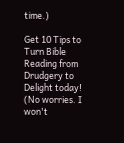time.)

Get 10 Tips to Turn Bible Reading from Drudgery to Delight today!
(No worries. I won't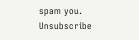spam you. Unsubscribe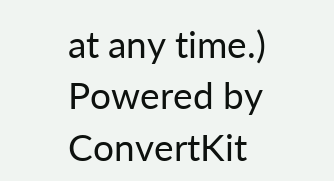at any time.) Powered by ConvertKit